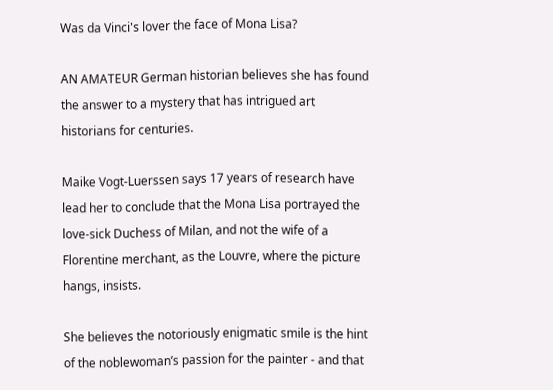Was da Vinci's lover the face of Mona Lisa?

AN AMATEUR German historian believes she has found the answer to a mystery that has intrigued art historians for centuries.

Maike Vogt-Luerssen says 17 years of research have lead her to conclude that the Mona Lisa portrayed the love-sick Duchess of Milan, and not the wife of a Florentine merchant, as the Louvre, where the picture hangs, insists.

She believes the notoriously enigmatic smile is the hint of the noblewoman’s passion for the painter - and that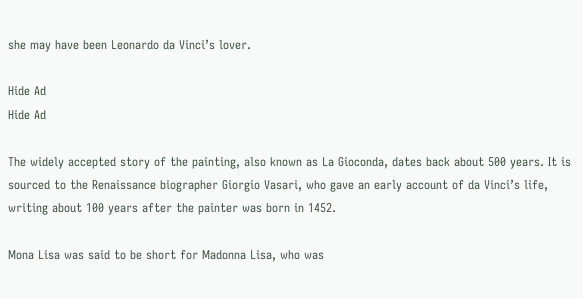she may have been Leonardo da Vinci’s lover.

Hide Ad
Hide Ad

The widely accepted story of the painting, also known as La Gioconda, dates back about 500 years. It is sourced to the Renaissance biographer Giorgio Vasari, who gave an early account of da Vinci’s life, writing about 100 years after the painter was born in 1452.

Mona Lisa was said to be short for Madonna Lisa, who was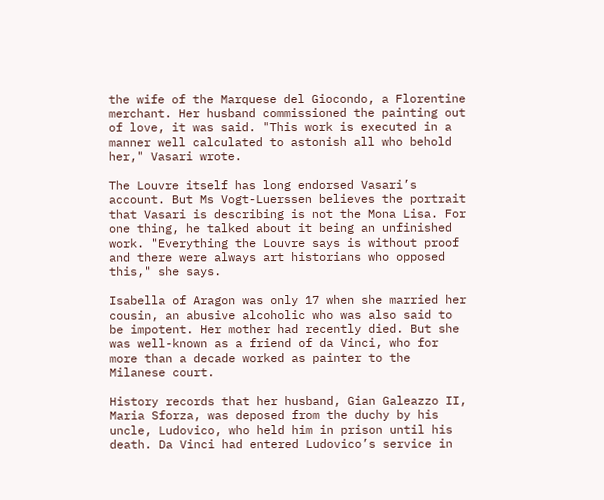the wife of the Marquese del Giocondo, a Florentine merchant. Her husband commissioned the painting out of love, it was said. "This work is executed in a manner well calculated to astonish all who behold her," Vasari wrote.

The Louvre itself has long endorsed Vasari’s account. But Ms Vogt-Luerssen believes the portrait that Vasari is describing is not the Mona Lisa. For one thing, he talked about it being an unfinished work. "Everything the Louvre says is without proof and there were always art historians who opposed this," she says.

Isabella of Aragon was only 17 when she married her cousin, an abusive alcoholic who was also said to be impotent. Her mother had recently died. But she was well-known as a friend of da Vinci, who for more than a decade worked as painter to the Milanese court.

History records that her husband, Gian Galeazzo II, Maria Sforza, was deposed from the duchy by his uncle, Ludovico, who held him in prison until his death. Da Vinci had entered Ludovico’s service in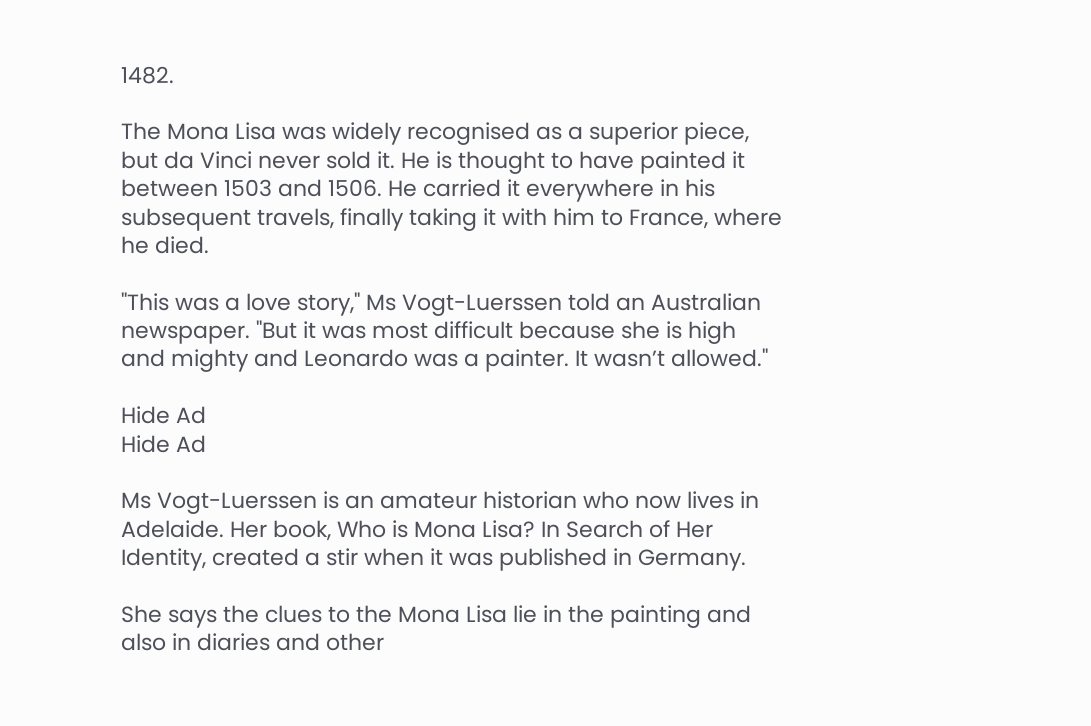1482.

The Mona Lisa was widely recognised as a superior piece, but da Vinci never sold it. He is thought to have painted it between 1503 and 1506. He carried it everywhere in his subsequent travels, finally taking it with him to France, where he died.

"This was a love story," Ms Vogt-Luerssen told an Australian newspaper. "But it was most difficult because she is high and mighty and Leonardo was a painter. It wasn’t allowed."

Hide Ad
Hide Ad

Ms Vogt-Luerssen is an amateur historian who now lives in Adelaide. Her book, Who is Mona Lisa? In Search of Her Identity, created a stir when it was published in Germany.

She says the clues to the Mona Lisa lie in the painting and also in diaries and other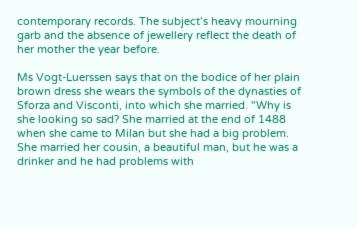contemporary records. The subject’s heavy mourning garb and the absence of jewellery reflect the death of her mother the year before.

Ms Vogt-Luerssen says that on the bodice of her plain brown dress she wears the symbols of the dynasties of Sforza and Visconti, into which she married. "Why is she looking so sad? She married at the end of 1488 when she came to Milan but she had a big problem. She married her cousin, a beautiful man, but he was a drinker and he had problems with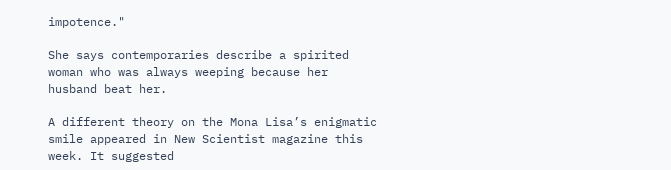impotence."

She says contemporaries describe a spirited woman who was always weeping because her husband beat her.

A different theory on the Mona Lisa’s enigmatic smile appeared in New Scientist magazine this week. It suggested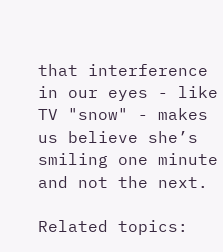that interference in our eyes - like TV "snow" - makes us believe she’s smiling one minute and not the next.

Related topics: